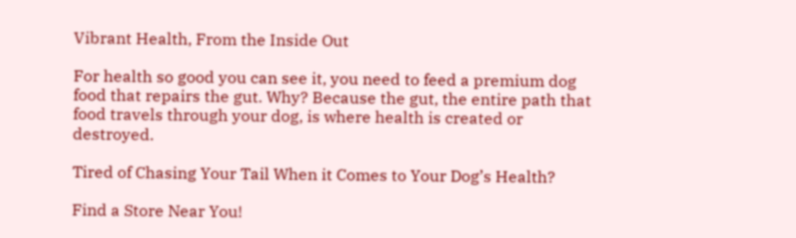Vibrant Health, From the Inside Out

For health so good you can see it, you need to feed a premium dog food that repairs the gut. Why? Because the gut, the entire path that food travels through your dog, is where health is created or destroyed.

Tired of Chasing Your Tail When it Comes to Your Dog’s Health?

Find a Store Near You!